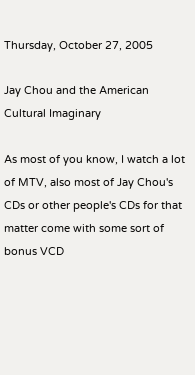Thursday, October 27, 2005

Jay Chou and the American Cultural Imaginary

As most of you know, I watch a lot of MTV, also most of Jay Chou's CDs or other people's CDs for that matter come with some sort of bonus VCD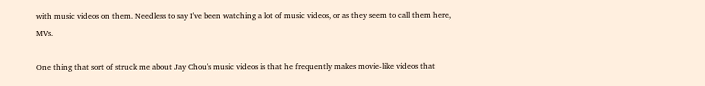with music videos on them. Needless to say I've been watching a lot of music videos, or as they seem to call them here, MVs.

One thing that sort of struck me about Jay Chou's music videos is that he frequently makes movie-like videos that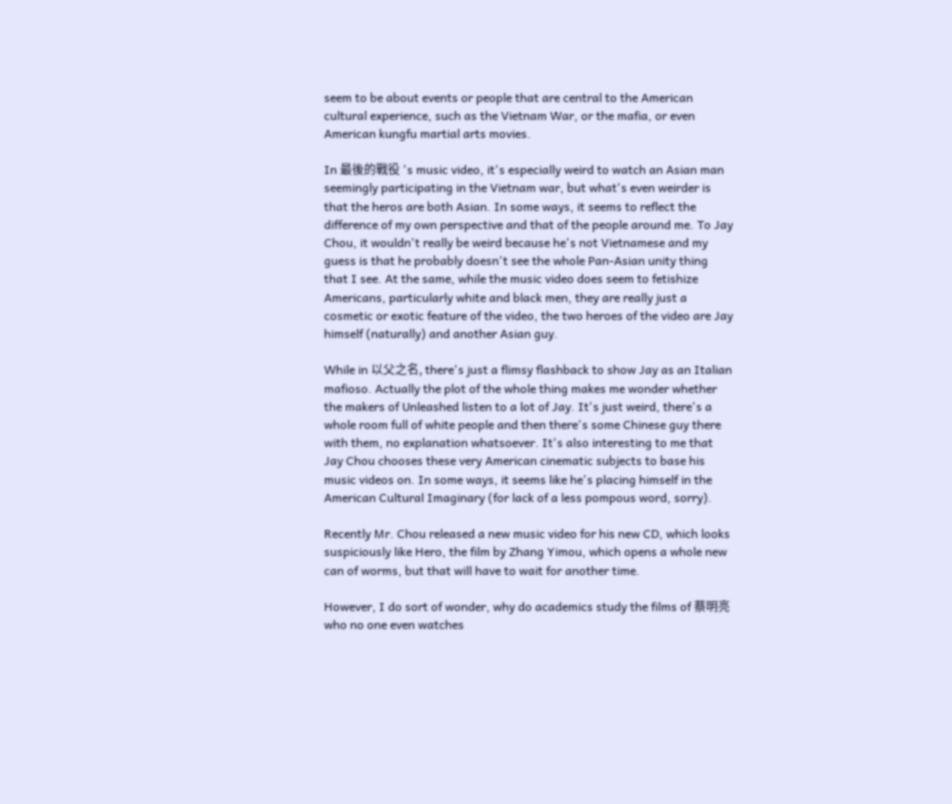seem to be about events or people that are central to the American cultural experience, such as the Vietnam War, or the mafia, or even American kungfu martial arts movies.

In 最後的戰役 's music video, it's especially weird to watch an Asian man seemingly participating in the Vietnam war, but what's even weirder is that the heros are both Asian. In some ways, it seems to reflect the difference of my own perspective and that of the people around me. To Jay Chou, it wouldn't really be weird because he's not Vietnamese and my guess is that he probably doesn't see the whole Pan-Asian unity thing that I see. At the same, while the music video does seem to fetishize Americans, particularly white and black men, they are really just a cosmetic or exotic feature of the video, the two heroes of the video are Jay himself (naturally) and another Asian guy.

While in 以父之名, there's just a flimsy flashback to show Jay as an Italian mafioso. Actually the plot of the whole thing makes me wonder whether the makers of Unleashed listen to a lot of Jay. It's just weird, there's a whole room full of white people and then there's some Chinese guy there with them, no explanation whatsoever. It's also interesting to me that Jay Chou chooses these very American cinematic subjects to base his music videos on. In some ways, it seems like he's placing himself in the American Cultural Imaginary (for lack of a less pompous word, sorry).

Recently Mr. Chou released a new music video for his new CD, which looks suspiciously like Hero, the film by Zhang Yimou, which opens a whole new can of worms, but that will have to wait for another time.

However, I do sort of wonder, why do academics study the films of 蔡明亮 who no one even watches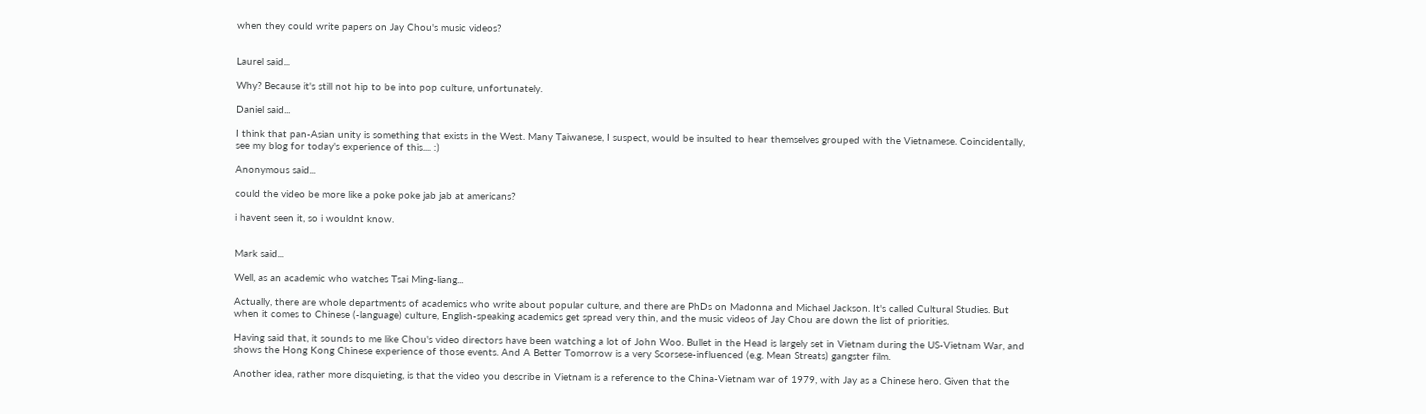when they could write papers on Jay Chou's music videos?


Laurel said...

Why? Because it's still not hip to be into pop culture, unfortunately.

Daniel said...

I think that pan-Asian unity is something that exists in the West. Many Taiwanese, I suspect, would be insulted to hear themselves grouped with the Vietnamese. Coincidentally, see my blog for today's experience of this.... :)

Anonymous said...

could the video be more like a poke poke jab jab at americans?

i havent seen it, so i wouldnt know.


Mark said...

Well, as an academic who watches Tsai Ming-liang...

Actually, there are whole departments of academics who write about popular culture, and there are PhDs on Madonna and Michael Jackson. It's called Cultural Studies. But when it comes to Chinese (-language) culture, English-speaking academics get spread very thin, and the music videos of Jay Chou are down the list of priorities.

Having said that, it sounds to me like Chou's video directors have been watching a lot of John Woo. Bullet in the Head is largely set in Vietnam during the US-Vietnam War, and shows the Hong Kong Chinese experience of those events. And A Better Tomorrow is a very Scorsese-influenced (e.g. Mean Streats) gangster film.

Another idea, rather more disquieting, is that the video you describe in Vietnam is a reference to the China-Vietnam war of 1979, with Jay as a Chinese hero. Given that the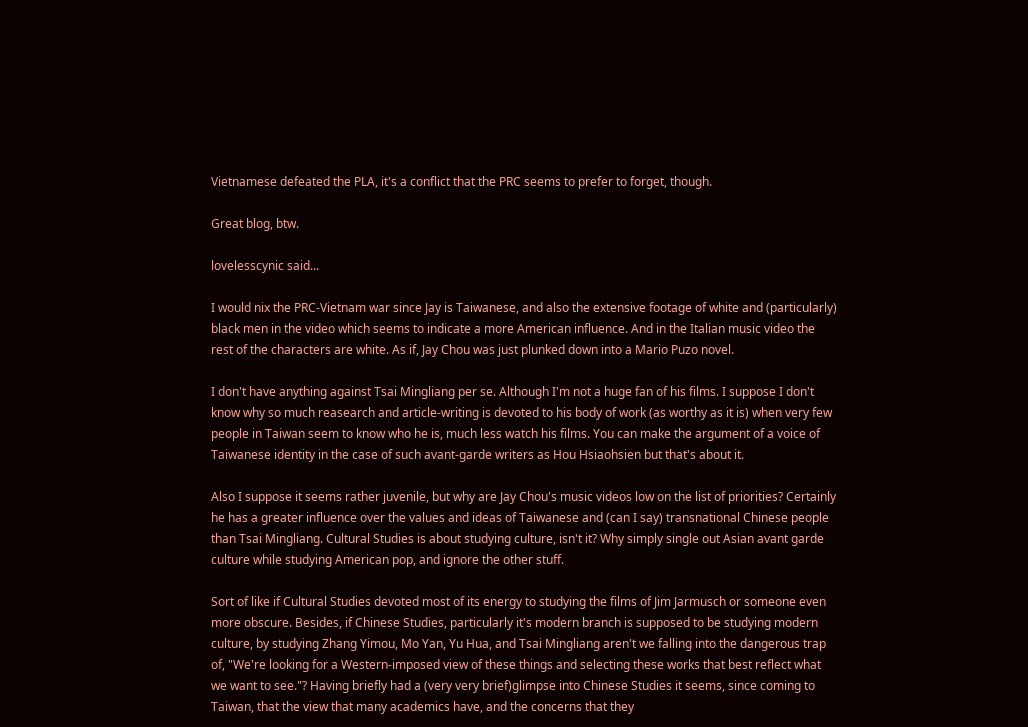Vietnamese defeated the PLA, it's a conflict that the PRC seems to prefer to forget, though.

Great blog, btw.

lovelesscynic said...

I would nix the PRC-Vietnam war since Jay is Taiwanese, and also the extensive footage of white and (particularly) black men in the video which seems to indicate a more American influence. And in the Italian music video the rest of the characters are white. As if, Jay Chou was just plunked down into a Mario Puzo novel.

I don't have anything against Tsai Mingliang per se. Although I'm not a huge fan of his films. I suppose I don't know why so much reasearch and article-writing is devoted to his body of work (as worthy as it is) when very few people in Taiwan seem to know who he is, much less watch his films. You can make the argument of a voice of Taiwanese identity in the case of such avant-garde writers as Hou Hsiaohsien but that's about it.

Also I suppose it seems rather juvenile, but why are Jay Chou's music videos low on the list of priorities? Certainly he has a greater influence over the values and ideas of Taiwanese and (can I say) transnational Chinese people than Tsai Mingliang. Cultural Studies is about studying culture, isn't it? Why simply single out Asian avant garde culture while studying American pop, and ignore the other stuff.

Sort of like if Cultural Studies devoted most of its energy to studying the films of Jim Jarmusch or someone even more obscure. Besides, if Chinese Studies, particularly it's modern branch is supposed to be studying modern culture, by studying Zhang Yimou, Mo Yan, Yu Hua, and Tsai Mingliang aren't we falling into the dangerous trap of, "We're looking for a Western-imposed view of these things and selecting these works that best reflect what we want to see."? Having briefly had a (very very brief)glimpse into Chinese Studies it seems, since coming to Taiwan, that the view that many academics have, and the concerns that they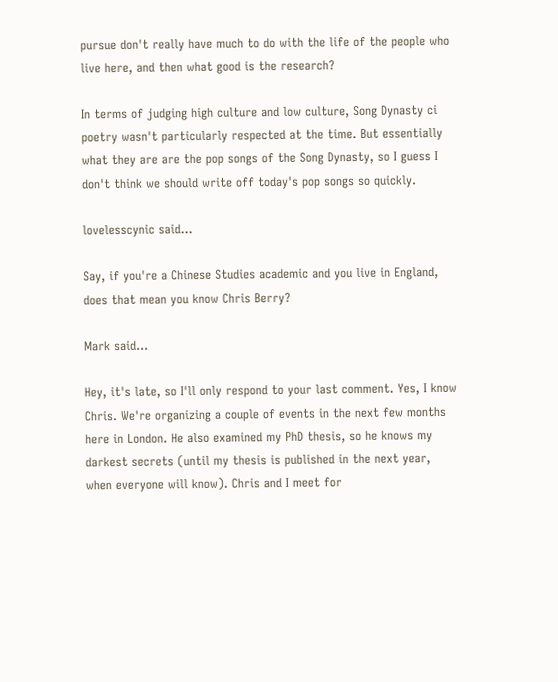pursue don't really have much to do with the life of the people who live here, and then what good is the research?

In terms of judging high culture and low culture, Song Dynasty ci poetry wasn't particularly respected at the time. But essentially what they are are the pop songs of the Song Dynasty, so I guess I don't think we should write off today's pop songs so quickly.

lovelesscynic said...

Say, if you're a Chinese Studies academic and you live in England, does that mean you know Chris Berry?

Mark said...

Hey, it's late, so I'll only respond to your last comment. Yes, I know Chris. We're organizing a couple of events in the next few months here in London. He also examined my PhD thesis, so he knows my darkest secrets (until my thesis is published in the next year, when everyone will know). Chris and I meet for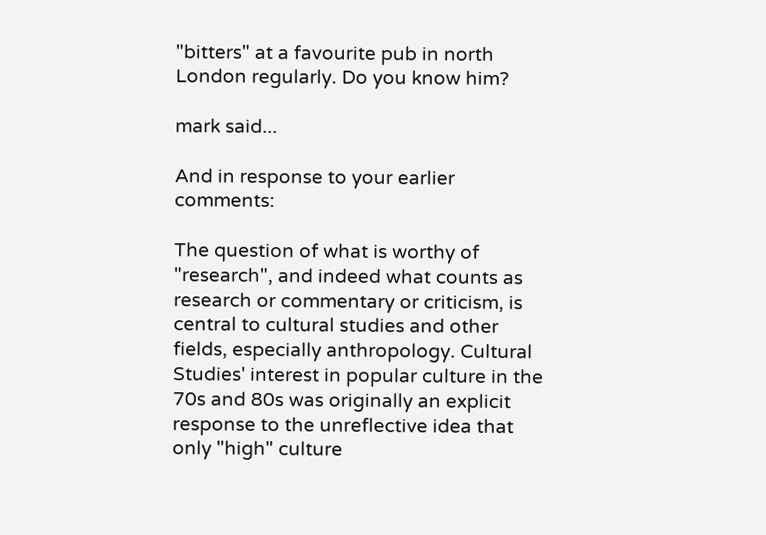"bitters" at a favourite pub in north London regularly. Do you know him?

mark said...

And in response to your earlier comments:

The question of what is worthy of "research", and indeed what counts as research or commentary or criticism, is central to cultural studies and other fields, especially anthropology. Cultural Studies' interest in popular culture in the 70s and 80s was originally an explicit response to the unreflective idea that only "high" culture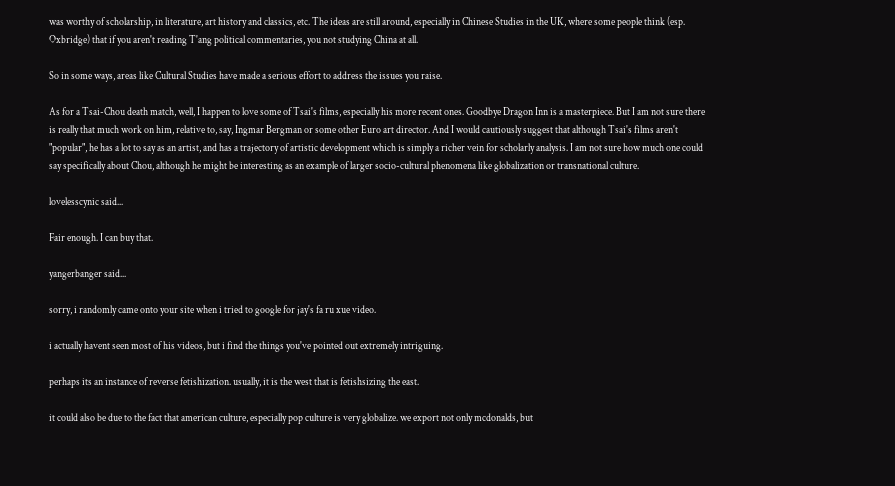was worthy of scholarship, in literature, art history and classics, etc. The ideas are still around, especially in Chinese Studies in the UK, where some people think (esp. Oxbridge) that if you aren't reading T'ang political commentaries, you not studying China at all.

So in some ways, areas like Cultural Studies have made a serious effort to address the issues you raise.

As for a Tsai-Chou death match, well, I happen to love some of Tsai's films, especially his more recent ones. Goodbye Dragon Inn is a masterpiece. But I am not sure there is really that much work on him, relative to, say, Ingmar Bergman or some other Euro art director. And I would cautiously suggest that although Tsai's films aren't "popular", he has a lot to say as an artist, and has a trajectory of artistic development which is simply a richer vein for scholarly analysis. I am not sure how much one could say specifically about Chou, although he might be interesting as an example of larger socio-cultural phenomena like globalization or transnational culture.

lovelesscynic said...

Fair enough. I can buy that.

yangerbanger said...

sorry, i randomly came onto your site when i tried to google for jay's fa ru xue video.

i actually havent seen most of his videos, but i find the things you've pointed out extremely intriguing.

perhaps its an instance of reverse fetishization. usually, it is the west that is fetishsizing the east.

it could also be due to the fact that american culture, especially pop culture is very globalize. we export not only mcdonalds, but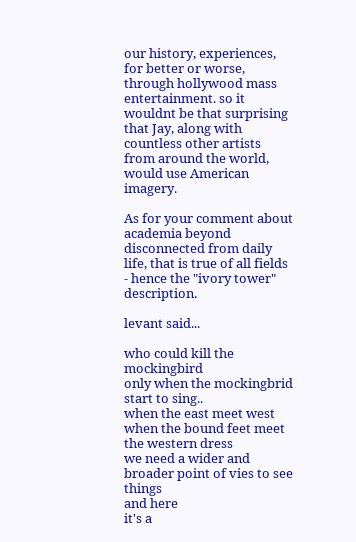our history, experiences, for better or worse, through hollywood mass entertainment. so it wouldnt be that surprising that Jay, along with countless other artists from around the world, would use American imagery.

As for your comment about academia beyond disconnected from daily life, that is true of all fields - hence the "ivory tower" description.

levant said...

who could kill the mockingbird
only when the mockingbrid start to sing..
when the east meet west
when the bound feet meet the western dress
we need a wider and broader point of vies to see things
and here
it's a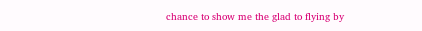chance to show me the glad to flying by